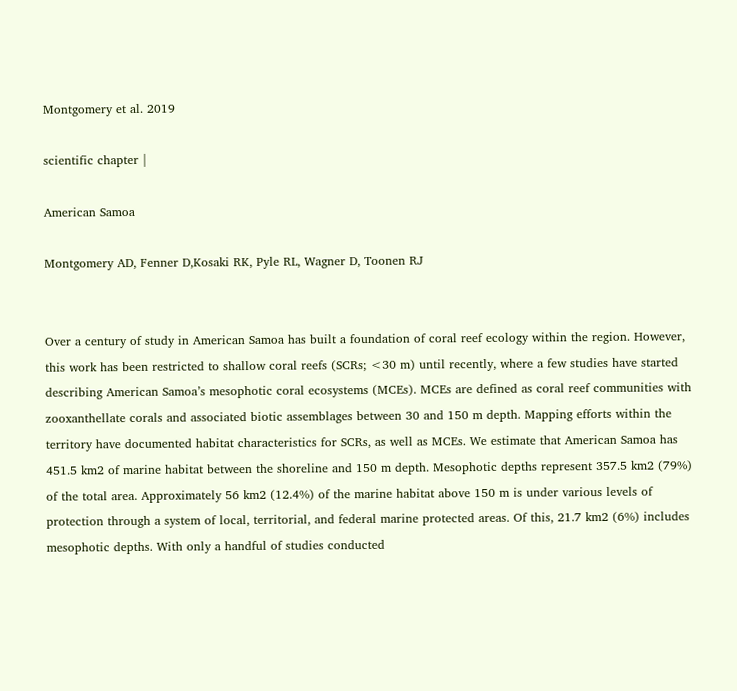Montgomery et al. 2019

scientific chapter |

American Samoa

Montgomery AD, Fenner D,Kosaki RK, Pyle RL, Wagner D, Toonen RJ


Over a century of study in American Samoa has built a foundation of coral reef ecology within the region. However, this work has been restricted to shallow coral reefs (SCRs; <30 m) until recently, where a few studies have started describing American Samoa’s mesophotic coral ecosystems (MCEs). MCEs are defined as coral reef communities with zooxanthellate corals and associated biotic assemblages between 30 and 150 m depth. Mapping efforts within the territory have documented habitat characteristics for SCRs, as well as MCEs. We estimate that American Samoa has 451.5 km2 of marine habitat between the shoreline and 150 m depth. Mesophotic depths represent 357.5 km2 (79%) of the total area. Approximately 56 km2 (12.4%) of the marine habitat above 150 m is under various levels of protection through a system of local, territorial, and federal marine protected areas. Of this, 21.7 km2 (6%) includes mesophotic depths. With only a handful of studies conducted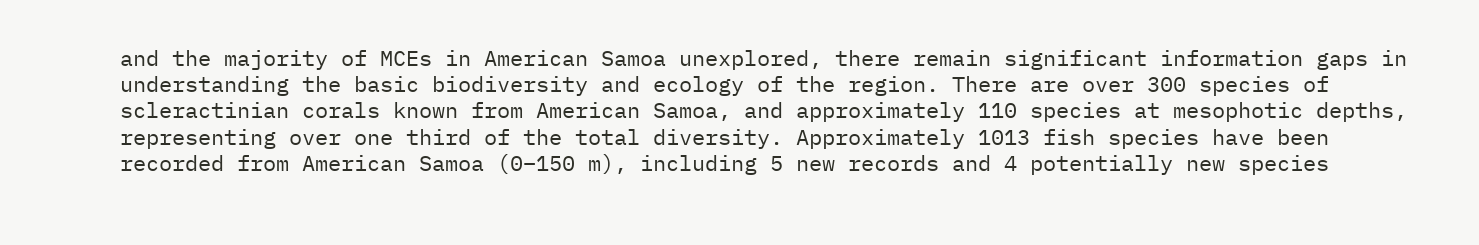and the majority of MCEs in American Samoa unexplored, there remain significant information gaps in understanding the basic biodiversity and ecology of the region. There are over 300 species of scleractinian corals known from American Samoa, and approximately 110 species at mesophotic depths, representing over one third of the total diversity. Approximately 1013 fish species have been recorded from American Samoa (0–150 m), including 5 new records and 4 potentially new species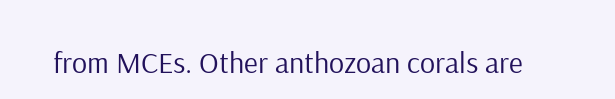from MCEs. Other anthozoan corals are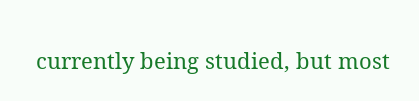currently being studied, but most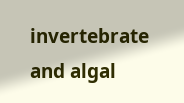invertebrate and algal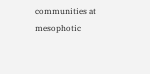communities at mesophotic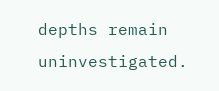depths remain uninvestigated.